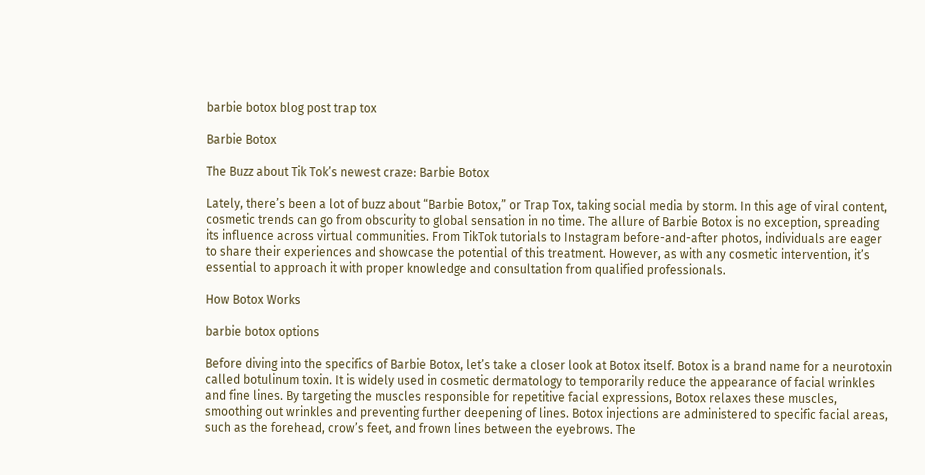barbie botox blog post trap tox

Barbie Botox

The Buzz about Tik Tok’s newest craze: Barbie Botox

Lately, there’s been a lot of buzz about “Barbie Botox,” or Trap Tox, taking social media by storm. In this age of viral content, cosmetic trends can go from obscurity to global sensation in no time. The allure of Barbie Botox is no exception, spreading its influence across virtual communities. From TikTok tutorials to Instagram before-and-after photos, individuals are eager to share their experiences and showcase the potential of this treatment. However, as with any cosmetic intervention, it’s essential to approach it with proper knowledge and consultation from qualified professionals.

How Botox Works

barbie botox options

Before diving into the specifics of Barbie Botox, let’s take a closer look at Botox itself. Botox is a brand name for a neurotoxin called botulinum toxin. It is widely used in cosmetic dermatology to temporarily reduce the appearance of facial wrinkles and fine lines. By targeting the muscles responsible for repetitive facial expressions, Botox relaxes these muscles, smoothing out wrinkles and preventing further deepening of lines. Botox injections are administered to specific facial areas, such as the forehead, crow’s feet, and frown lines between the eyebrows. The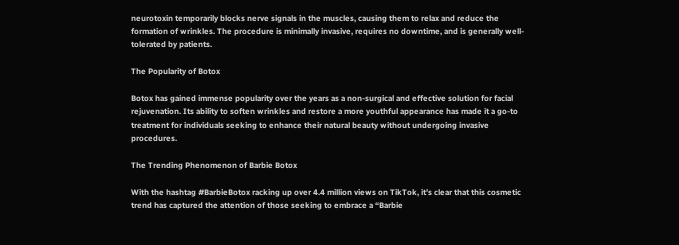neurotoxin temporarily blocks nerve signals in the muscles, causing them to relax and reduce the formation of wrinkles. The procedure is minimally invasive, requires no downtime, and is generally well-tolerated by patients.

The Popularity of Botox

Botox has gained immense popularity over the years as a non-surgical and effective solution for facial rejuvenation. Its ability to soften wrinkles and restore a more youthful appearance has made it a go-to treatment for individuals seeking to enhance their natural beauty without undergoing invasive procedures.

The Trending Phenomenon of Barbie Botox

With the hashtag #BarbieBotox racking up over 4.4 million views on TikTok, it’s clear that this cosmetic trend has captured the attention of those seeking to embrace a “Barbie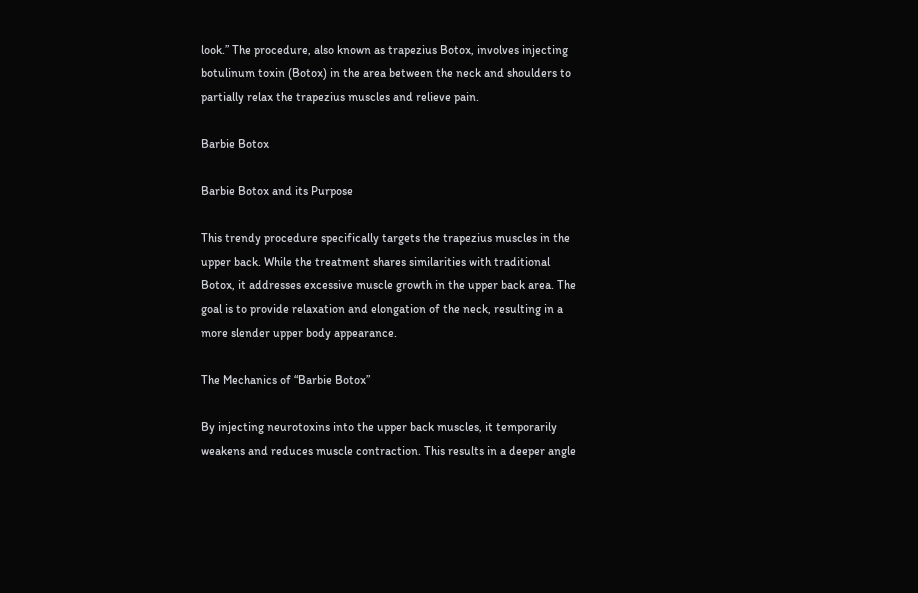look.” The procedure, also known as trapezius Botox, involves injecting botulinum toxin (Botox) in the area between the neck and shoulders to partially relax the trapezius muscles and relieve pain.

Barbie Botox

Barbie Botox and its Purpose

This trendy procedure specifically targets the trapezius muscles in the upper back. While the treatment shares similarities with traditional Botox, it addresses excessive muscle growth in the upper back area. The goal is to provide relaxation and elongation of the neck, resulting in a more slender upper body appearance.

The Mechanics of “Barbie Botox”

By injecting neurotoxins into the upper back muscles, it temporarily weakens and reduces muscle contraction. This results in a deeper angle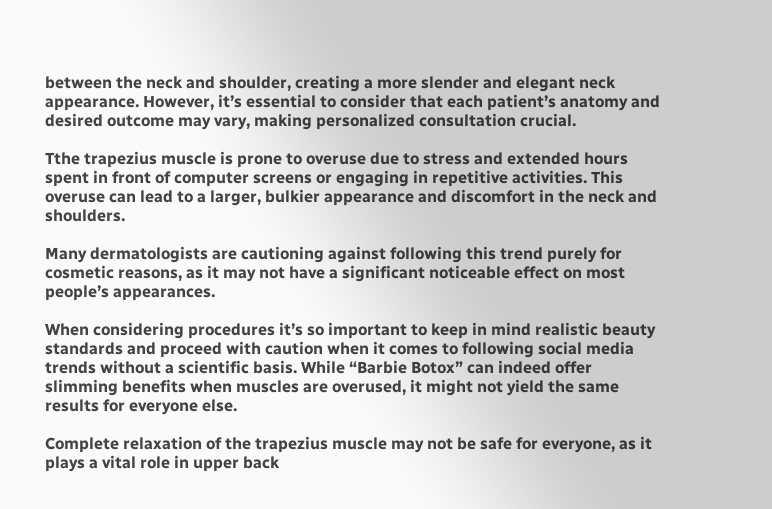between the neck and shoulder, creating a more slender and elegant neck appearance. However, it’s essential to consider that each patient’s anatomy and desired outcome may vary, making personalized consultation crucial.

Tthe trapezius muscle is prone to overuse due to stress and extended hours spent in front of computer screens or engaging in repetitive activities. This overuse can lead to a larger, bulkier appearance and discomfort in the neck and shoulders.

Many dermatologists are cautioning against following this trend purely for cosmetic reasons, as it may not have a significant noticeable effect on most people’s appearances.

When considering procedures it’s so important to keep in mind realistic beauty standards and proceed with caution when it comes to following social media trends without a scientific basis. While “Barbie Botox” can indeed offer slimming benefits when muscles are overused, it might not yield the same results for everyone else.

Complete relaxation of the trapezius muscle may not be safe for everyone, as it plays a vital role in upper back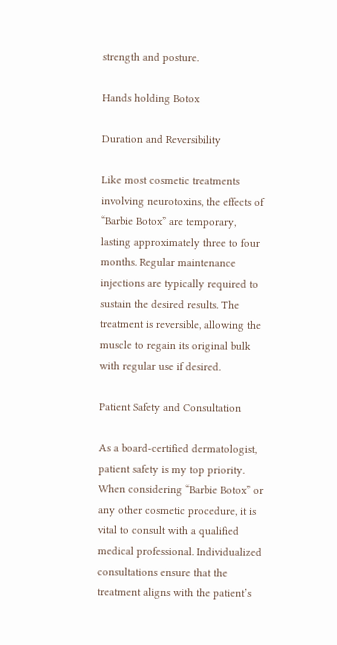strength and posture.

Hands holding Botox

Duration and Reversibility

Like most cosmetic treatments involving neurotoxins, the effects of “Barbie Botox” are temporary, lasting approximately three to four months. Regular maintenance injections are typically required to sustain the desired results. The treatment is reversible, allowing the muscle to regain its original bulk with regular use if desired.

Patient Safety and Consultation

As a board-certified dermatologist, patient safety is my top priority. When considering “Barbie Botox” or any other cosmetic procedure, it is vital to consult with a qualified medical professional. Individualized consultations ensure that the treatment aligns with the patient’s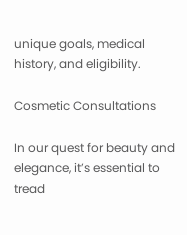unique goals, medical history, and eligibility.

Cosmetic Consultations

In our quest for beauty and elegance, it’s essential to tread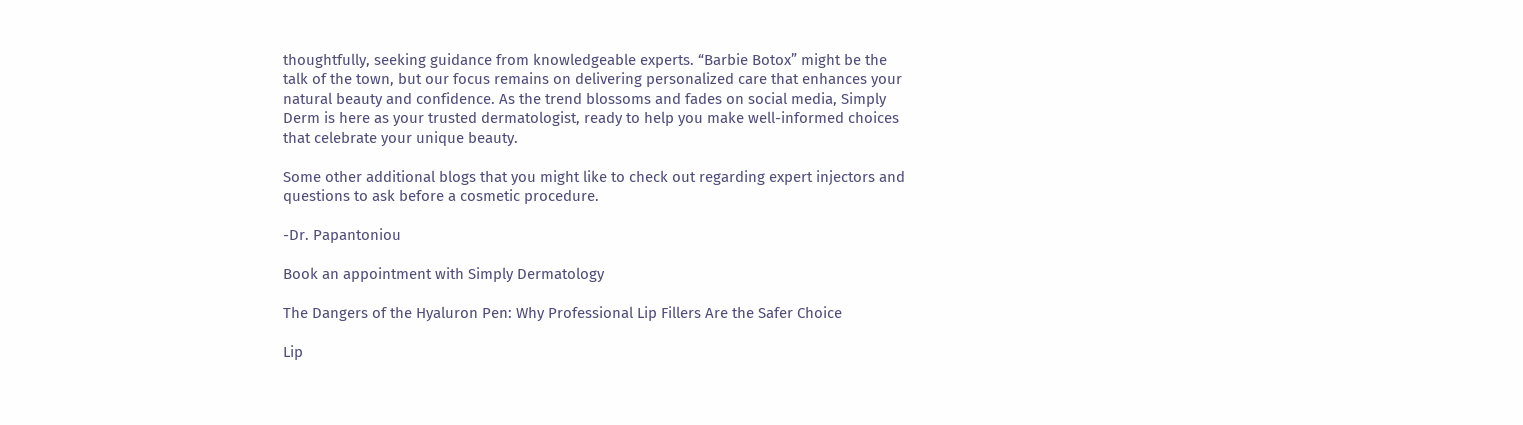thoughtfully, seeking guidance from knowledgeable experts. “Barbie Botox” might be the talk of the town, but our focus remains on delivering personalized care that enhances your natural beauty and confidence. As the trend blossoms and fades on social media, Simply Derm is here as your trusted dermatologist, ready to help you make well-informed choices that celebrate your unique beauty.

Some other additional blogs that you might like to check out regarding expert injectors and questions to ask before a cosmetic procedure.

-Dr. Papantoniou

Book an appointment with Simply Dermatology

The Dangers of the Hyaluron Pen: Why Professional Lip Fillers Are the Safer Choice

Lip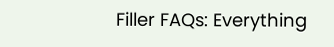Filler FAQs: Everything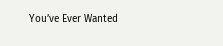You’ve Ever Wanted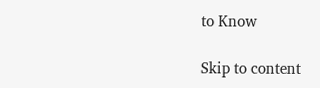to Know

Skip to content